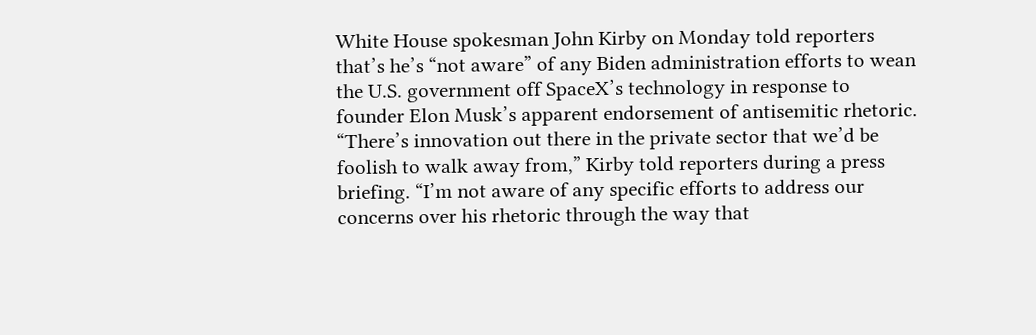White House spokesman John Kirby on Monday told reporters that’s he’s “not aware” of any Biden administration efforts to wean the U.S. government off SpaceX’s technology in response to founder Elon Musk’s apparent endorsement of antisemitic rhetoric. “There’s innovation out there in the private sector that we’d be foolish to walk away from,” Kirby told reporters during a press briefing. “I’m not aware of any specific efforts to address our concerns over his rhetoric through the way that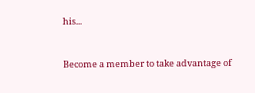his...


Become a member to take advantage of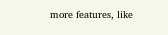more features, like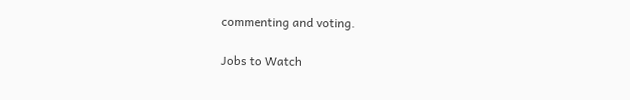commenting and voting.

Jobs to Watch